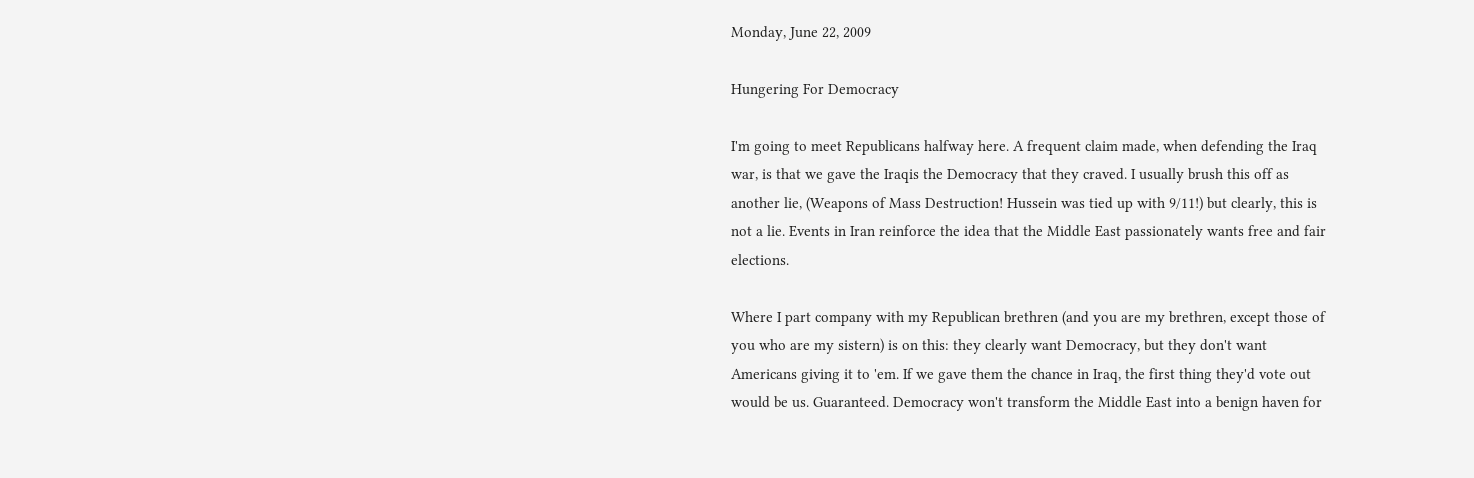Monday, June 22, 2009

Hungering For Democracy

I'm going to meet Republicans halfway here. A frequent claim made, when defending the Iraq war, is that we gave the Iraqis the Democracy that they craved. I usually brush this off as another lie, (Weapons of Mass Destruction! Hussein was tied up with 9/11!) but clearly, this is not a lie. Events in Iran reinforce the idea that the Middle East passionately wants free and fair elections.

Where I part company with my Republican brethren (and you are my brethren, except those of you who are my sistern) is on this: they clearly want Democracy, but they don't want Americans giving it to 'em. If we gave them the chance in Iraq, the first thing they'd vote out would be us. Guaranteed. Democracy won't transform the Middle East into a benign haven for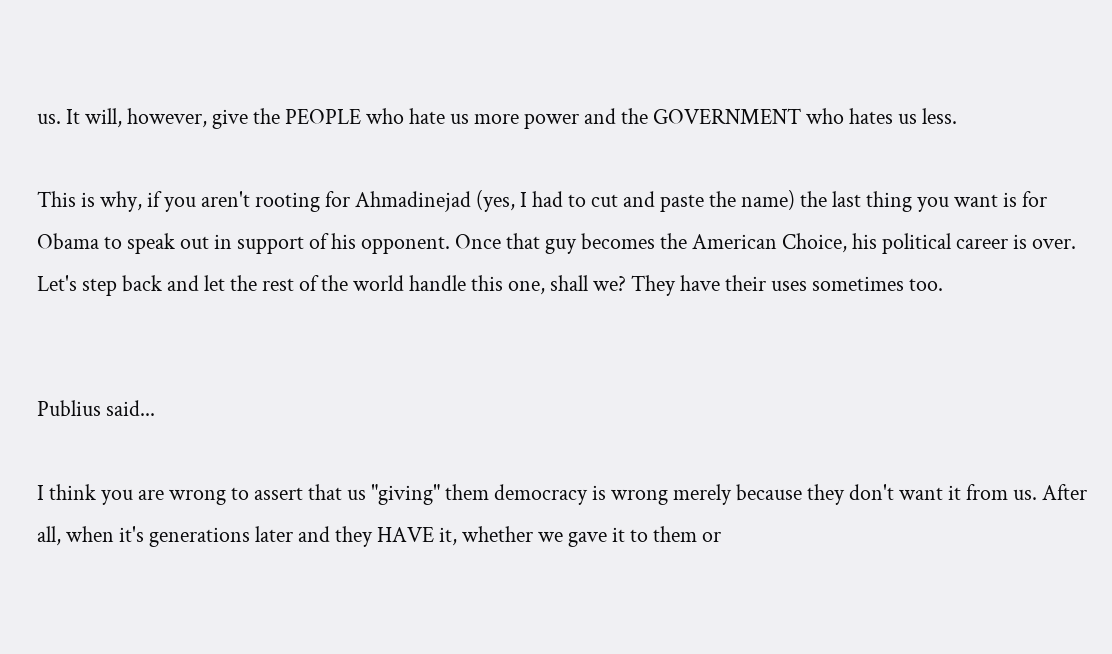us. It will, however, give the PEOPLE who hate us more power and the GOVERNMENT who hates us less.

This is why, if you aren't rooting for Ahmadinejad (yes, I had to cut and paste the name) the last thing you want is for Obama to speak out in support of his opponent. Once that guy becomes the American Choice, his political career is over. Let's step back and let the rest of the world handle this one, shall we? They have their uses sometimes too.


Publius said...

I think you are wrong to assert that us "giving" them democracy is wrong merely because they don't want it from us. After all, when it's generations later and they HAVE it, whether we gave it to them or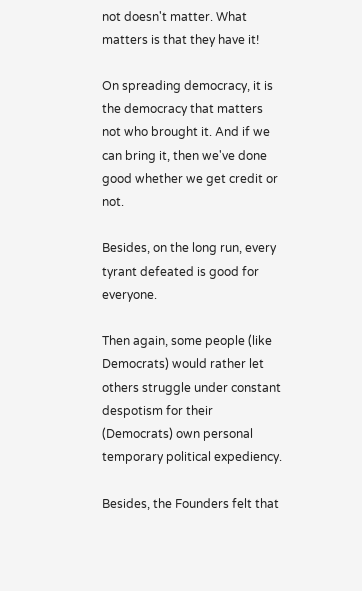not doesn't matter. What matters is that they have it!

On spreading democracy, it is the democracy that matters not who brought it. And if we can bring it, then we've done good whether we get credit or not.

Besides, on the long run, every tyrant defeated is good for everyone.

Then again, some people (like Democrats) would rather let others struggle under constant despotism for their (Democrats) own personal temporary political expediency.

Besides, the Founders felt that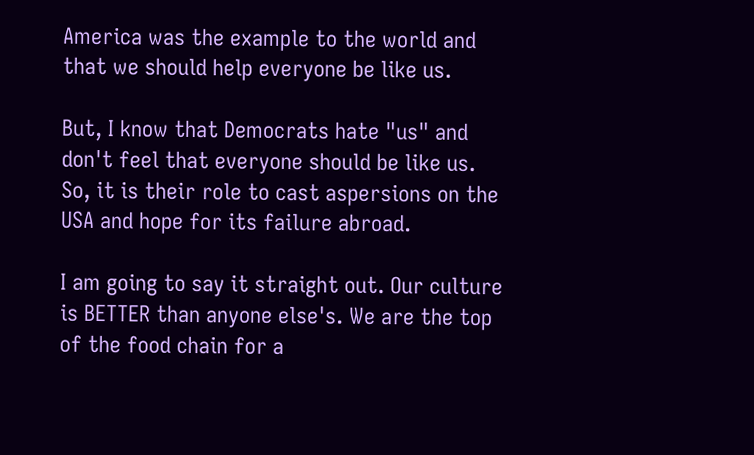America was the example to the world and that we should help everyone be like us.

But, I know that Democrats hate "us" and don't feel that everyone should be like us. So, it is their role to cast aspersions on the USA and hope for its failure abroad.

I am going to say it straight out. Our culture is BETTER than anyone else's. We are the top of the food chain for a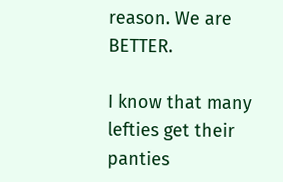reason. We are BETTER.

I know that many lefties get their panties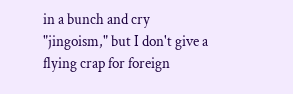in a bunch and cry "jingoism," but I don't give a flying crap for foreign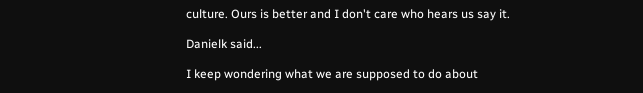culture. Ours is better and I don't care who hears us say it.

Danielk said...

I keep wondering what we are supposed to do about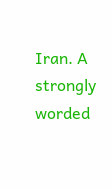Iran. A strongly worded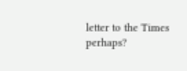letter to the Times perhaps?